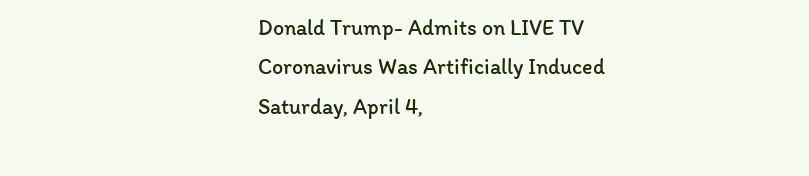Donald Trump- Admits on LIVE TV Coronavirus Was Artificially Induced
Saturday, April 4,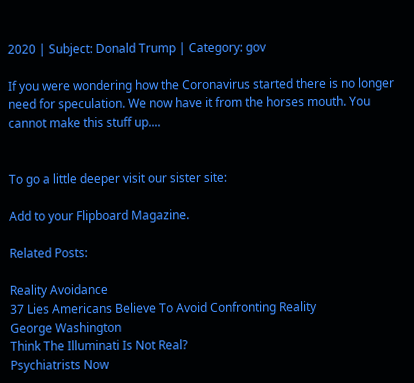2020 | Subject: Donald Trump | Category: gov

If you were wondering how the Coronavirus started there is no longer need for speculation. We now have it from the horses mouth. You cannot make this stuff up....


To go a little deeper visit our sister site:

Add to your Flipboard Magazine.

Related Posts:

Reality Avoidance
37 Lies Americans Believe To Avoid Confronting Reality
George Washington
Think The Illuminati Is Not Real?
Psychiatrists Now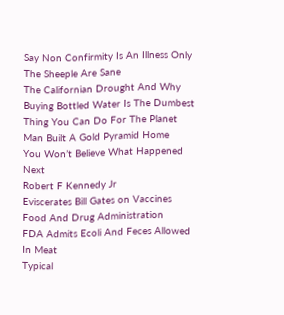Say Non Confirmity Is An Illness Only The Sheeple Are Sane
The Californian Drought And Why Buying Bottled Water Is The Dumbest Thing You Can Do For The Planet
Man Built A Gold Pyramid Home
You Won’t Believe What Happened Next
Robert F Kennedy Jr
Eviscerates Bill Gates on Vaccines
Food And Drug Administration
FDA Admits Ecoli And Feces Allowed In Meat
Typical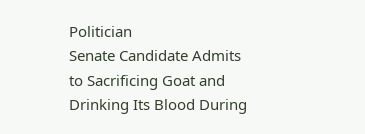Politician
Senate Candidate Admits to Sacrificing Goat and Drinking Its Blood During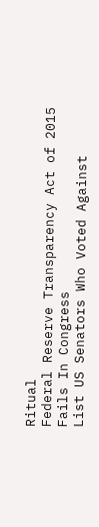Ritual
Federal Reserve Transparency Act of 2015 Fails In Congress
List US Senators Who Voted Against